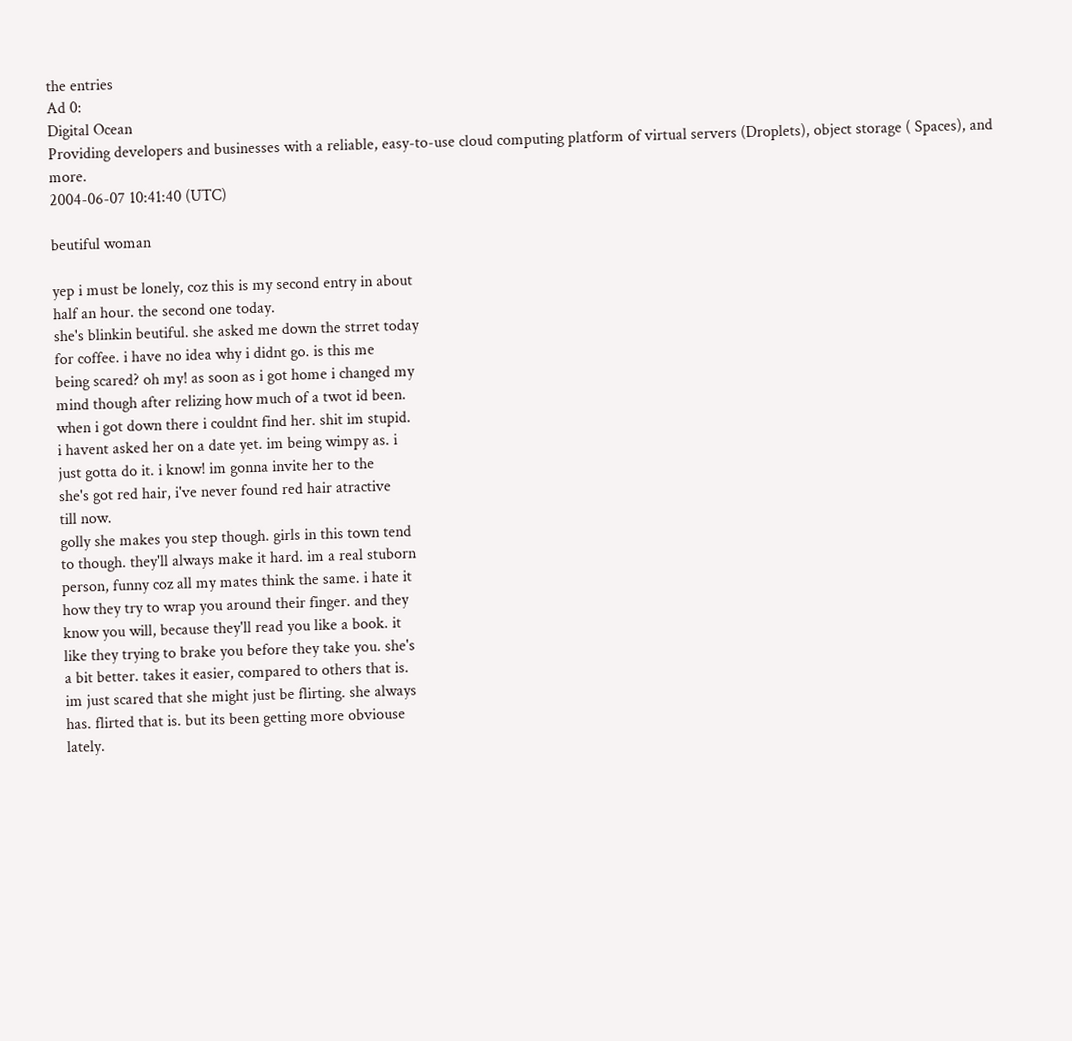the entries
Ad 0:
Digital Ocean
Providing developers and businesses with a reliable, easy-to-use cloud computing platform of virtual servers (Droplets), object storage ( Spaces), and more.
2004-06-07 10:41:40 (UTC)

beutiful woman

yep i must be lonely, coz this is my second entry in about
half an hour. the second one today.
she's blinkin beutiful. she asked me down the strret today
for coffee. i have no idea why i didnt go. is this me
being scared? oh my! as soon as i got home i changed my
mind though after relizing how much of a twot id been.
when i got down there i couldnt find her. shit im stupid.
i havent asked her on a date yet. im being wimpy as. i
just gotta do it. i know! im gonna invite her to the
she's got red hair, i've never found red hair atractive
till now.
golly she makes you step though. girls in this town tend
to though. they'll always make it hard. im a real stuborn
person, funny coz all my mates think the same. i hate it
how they try to wrap you around their finger. and they
know you will, because they'll read you like a book. it
like they trying to brake you before they take you. she's
a bit better. takes it easier, compared to others that is.
im just scared that she might just be flirting. she always
has. flirted that is. but its been getting more obviouse
lately.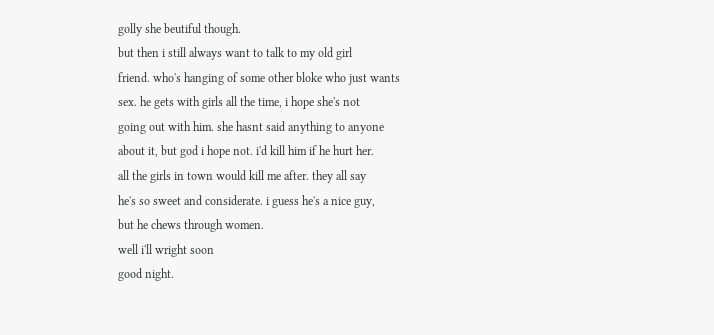golly she beutiful though.
but then i still always want to talk to my old girl
friend. who's hanging of some other bloke who just wants
sex. he gets with girls all the time, i hope she's not
going out with him. she hasnt said anything to anyone
about it, but god i hope not. i'd kill him if he hurt her.
all the girls in town would kill me after. they all say
he's so sweet and considerate. i guess he's a nice guy,
but he chews through women.
well i'll wright soon
good night.